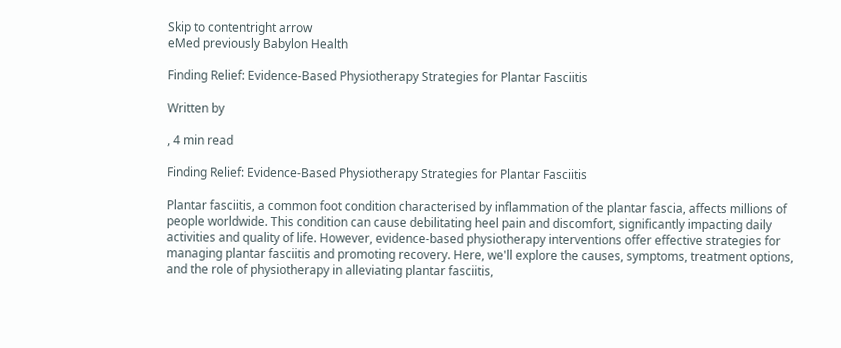Skip to contentright arrow
eMed previously Babylon Health

Finding Relief: Evidence-Based Physiotherapy Strategies for Plantar Fasciitis

Written by

, 4 min read

Finding Relief: Evidence-Based Physiotherapy Strategies for Plantar Fasciitis

Plantar fasciitis, a common foot condition characterised by inflammation of the plantar fascia, affects millions of people worldwide. This condition can cause debilitating heel pain and discomfort, significantly impacting daily activities and quality of life. However, evidence-based physiotherapy interventions offer effective strategies for managing plantar fasciitis and promoting recovery. Here, we'll explore the causes, symptoms, treatment options, and the role of physiotherapy in alleviating plantar fasciitis,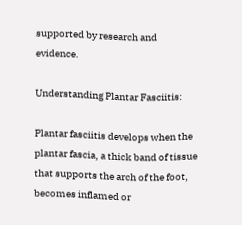supported by research and evidence.

Understanding Plantar Fasciitis:

Plantar fasciitis develops when the plantar fascia, a thick band of tissue that supports the arch of the foot, becomes inflamed or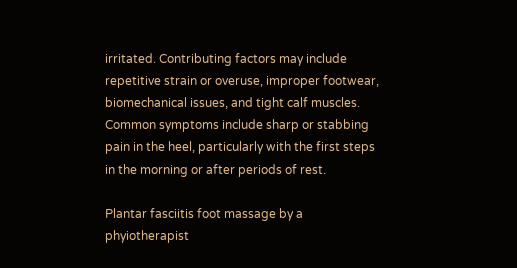irritated. Contributing factors may include repetitive strain or overuse, improper footwear, biomechanical issues, and tight calf muscles. Common symptoms include sharp or stabbing pain in the heel, particularly with the first steps in the morning or after periods of rest.

Plantar fasciitis foot massage by a phyiotherapist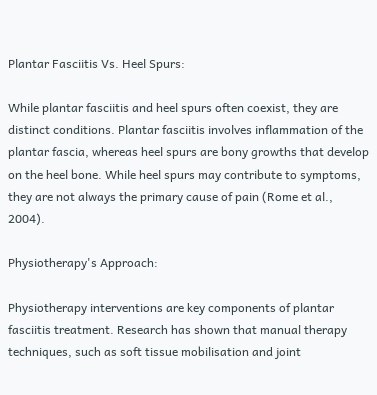Plantar Fasciitis Vs. Heel Spurs:

While plantar fasciitis and heel spurs often coexist, they are distinct conditions. Plantar fasciitis involves inflammation of the plantar fascia, whereas heel spurs are bony growths that develop on the heel bone. While heel spurs may contribute to symptoms, they are not always the primary cause of pain (Rome et al., 2004).

Physiotherapy's Approach:

Physiotherapy interventions are key components of plantar fasciitis treatment. Research has shown that manual therapy techniques, such as soft tissue mobilisation and joint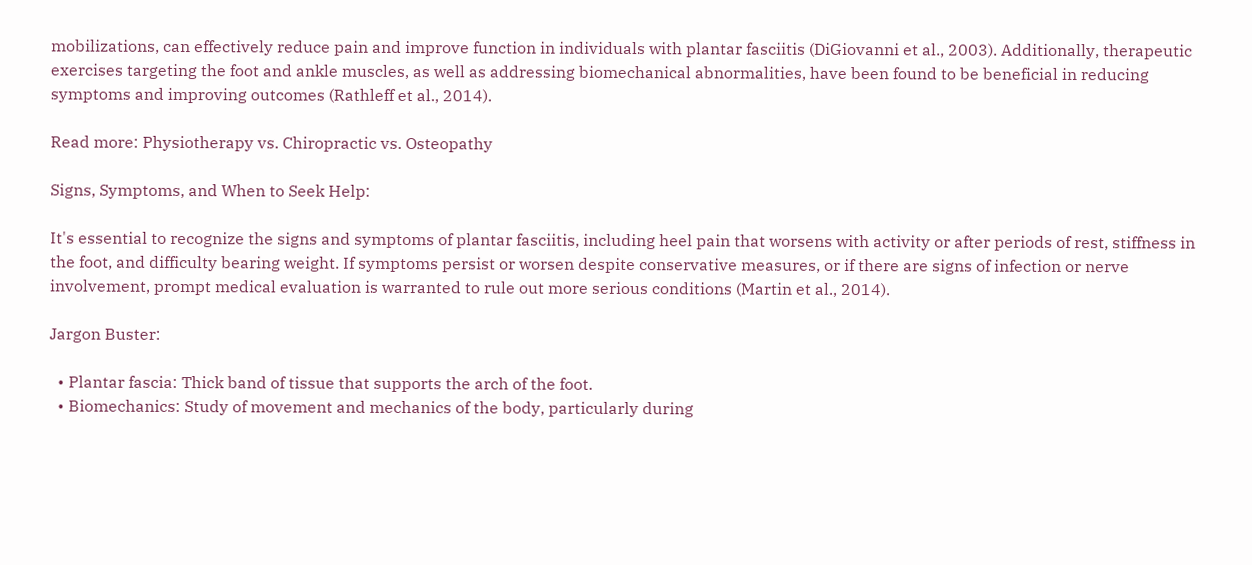mobilizations, can effectively reduce pain and improve function in individuals with plantar fasciitis (DiGiovanni et al., 2003). Additionally, therapeutic exercises targeting the foot and ankle muscles, as well as addressing biomechanical abnormalities, have been found to be beneficial in reducing symptoms and improving outcomes (Rathleff et al., 2014).

Read more: Physiotherapy vs. Chiropractic vs. Osteopathy

Signs, Symptoms, and When to Seek Help:

It's essential to recognize the signs and symptoms of plantar fasciitis, including heel pain that worsens with activity or after periods of rest, stiffness in the foot, and difficulty bearing weight. If symptoms persist or worsen despite conservative measures, or if there are signs of infection or nerve involvement, prompt medical evaluation is warranted to rule out more serious conditions (Martin et al., 2014).

Jargon Buster:

  • Plantar fascia: Thick band of tissue that supports the arch of the foot.
  • Biomechanics: Study of movement and mechanics of the body, particularly during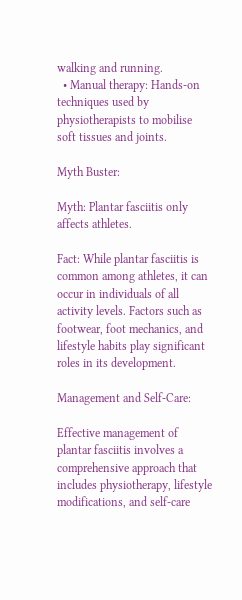walking and running.
  • Manual therapy: Hands-on techniques used by physiotherapists to mobilise soft tissues and joints.

Myth Buster:

Myth: Plantar fasciitis only affects athletes.

Fact: While plantar fasciitis is common among athletes, it can occur in individuals of all activity levels. Factors such as footwear, foot mechanics, and lifestyle habits play significant roles in its development.

Management and Self-Care:

Effective management of plantar fasciitis involves a comprehensive approach that includes physiotherapy, lifestyle modifications, and self-care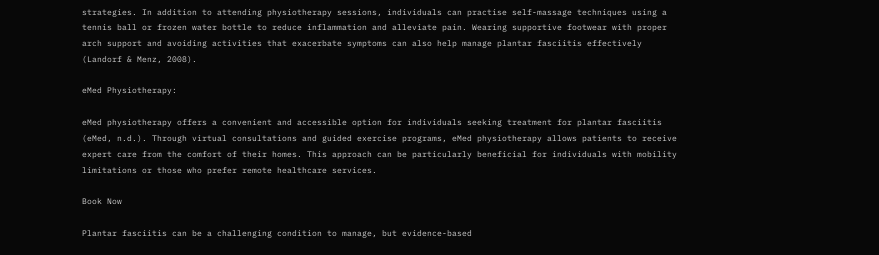strategies. In addition to attending physiotherapy sessions, individuals can practise self-massage techniques using a tennis ball or frozen water bottle to reduce inflammation and alleviate pain. Wearing supportive footwear with proper arch support and avoiding activities that exacerbate symptoms can also help manage plantar fasciitis effectively (Landorf & Menz, 2008).

eMed Physiotherapy:

eMed physiotherapy offers a convenient and accessible option for individuals seeking treatment for plantar fasciitis (eMed, n.d.). Through virtual consultations and guided exercise programs, eMed physiotherapy allows patients to receive expert care from the comfort of their homes. This approach can be particularly beneficial for individuals with mobility limitations or those who prefer remote healthcare services.

Book Now

Plantar fasciitis can be a challenging condition to manage, but evidence-based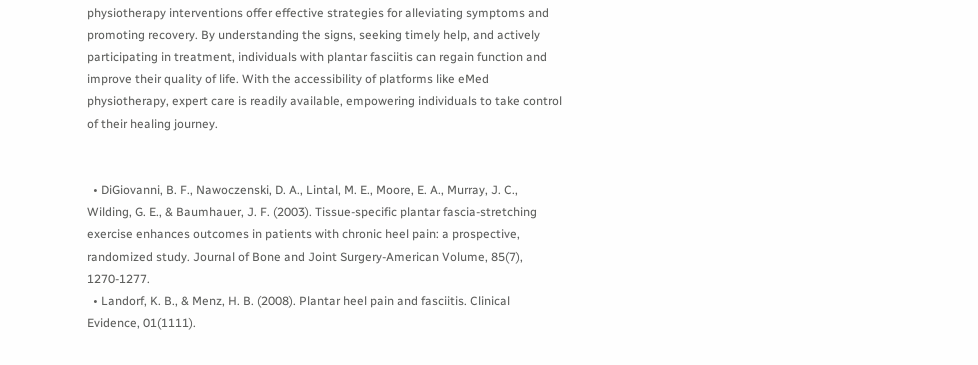physiotherapy interventions offer effective strategies for alleviating symptoms and promoting recovery. By understanding the signs, seeking timely help, and actively participating in treatment, individuals with plantar fasciitis can regain function and improve their quality of life. With the accessibility of platforms like eMed physiotherapy, expert care is readily available, empowering individuals to take control of their healing journey.


  • DiGiovanni, B. F., Nawoczenski, D. A., Lintal, M. E., Moore, E. A., Murray, J. C., Wilding, G. E., & Baumhauer, J. F. (2003). Tissue-specific plantar fascia-stretching exercise enhances outcomes in patients with chronic heel pain: a prospective, randomized study. Journal of Bone and Joint Surgery-American Volume, 85(7), 1270-1277.
  • Landorf, K. B., & Menz, H. B. (2008). Plantar heel pain and fasciitis. Clinical Evidence, 01(1111).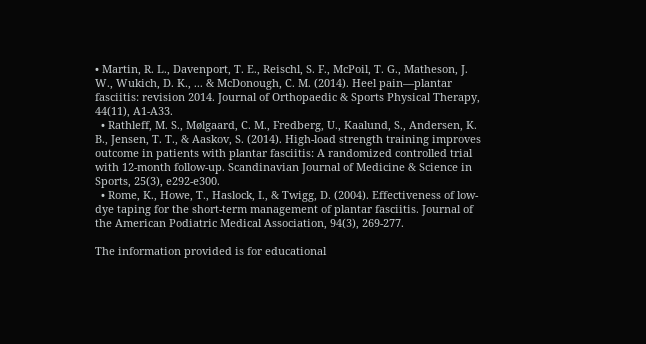• Martin, R. L., Davenport, T. E., Reischl, S. F., McPoil, T. G., Matheson, J. W., Wukich, D. K., ... & McDonough, C. M. (2014). Heel pain—plantar fasciitis: revision 2014. Journal of Orthopaedic & Sports Physical Therapy, 44(11), A1-A33.
  • Rathleff, M. S., Mølgaard, C. M., Fredberg, U., Kaalund, S., Andersen, K. B., Jensen, T. T., & Aaskov, S. (2014). High-load strength training improves outcome in patients with plantar fasciitis: A randomized controlled trial with 12-month follow-up. Scandinavian Journal of Medicine & Science in Sports, 25(3), e292-e300.
  • Rome, K., Howe, T., Haslock, I., & Twigg, D. (2004). Effectiveness of low-dye taping for the short-term management of plantar fasciitis. Journal of the American Podiatric Medical Association, 94(3), 269-277.

The information provided is for educational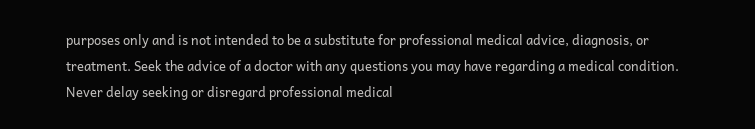purposes only and is not intended to be a substitute for professional medical advice, diagnosis, or treatment. Seek the advice of a doctor with any questions you may have regarding a medical condition. Never delay seeking or disregard professional medical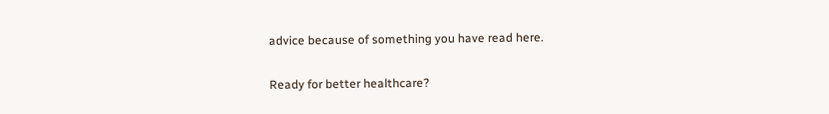advice because of something you have read here.

Ready for better healthcare?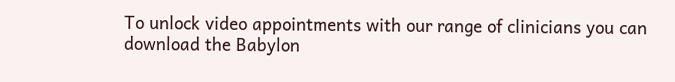To unlock video appointments with our range of clinicians you can download the Babylon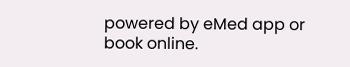powered by eMed app or book online.